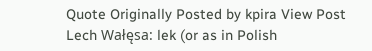Quote Originally Posted by kpira View Post
Lech Wałęsa: lek (or as in Polish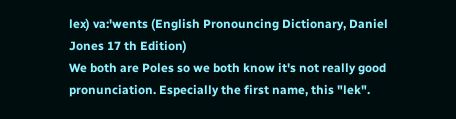lex) va:'wents (English Pronouncing Dictionary, Daniel Jones 17 th Edition)
We both are Poles so we both know it's not really good pronunciation. Especially the first name, this "lek".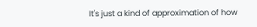It's just a kind of approximation of how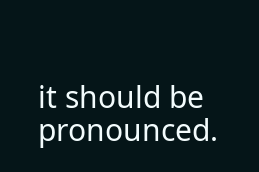it should be pronounced.